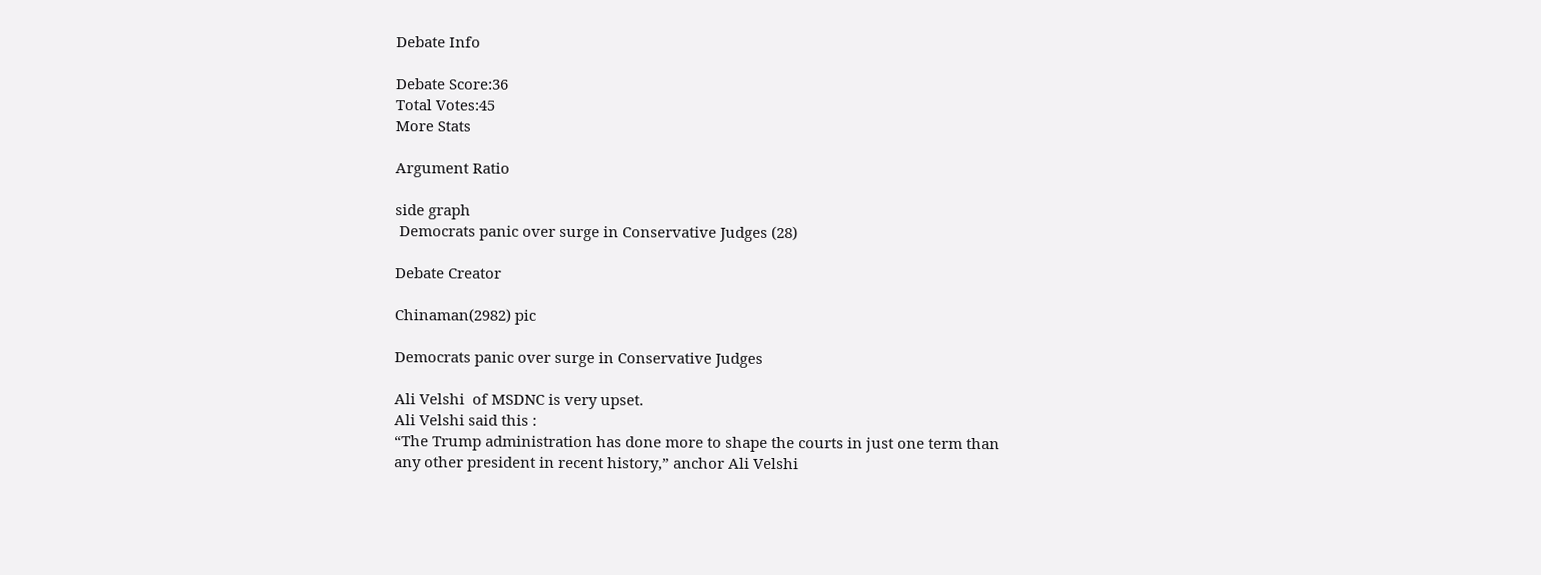Debate Info

Debate Score:36
Total Votes:45
More Stats

Argument Ratio

side graph
 Democrats panic over surge in Conservative Judges (28)

Debate Creator

Chinaman(2982) pic

Democrats panic over surge in Conservative Judges

Ali Velshi  of MSDNC is very upset.
Ali Velshi said this :
“The Trump administration has done more to shape the courts in just one term than any other president in recent history,” anchor Ali Velshi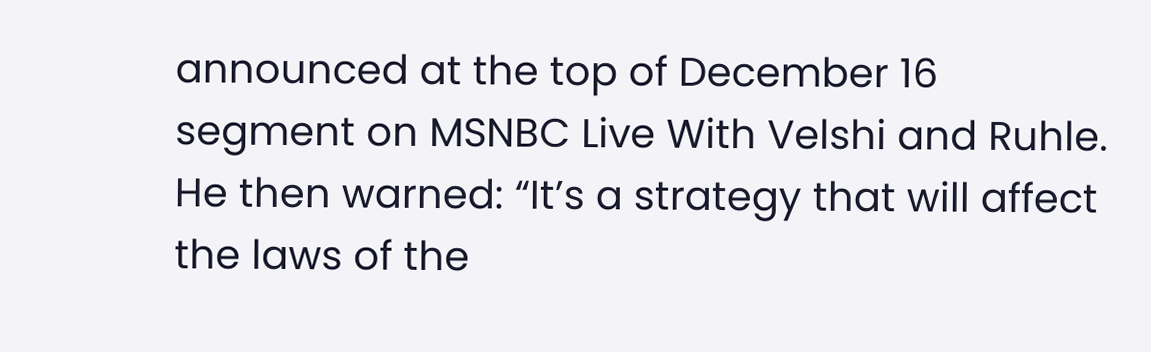announced at the top of December 16 segment on MSNBC Live With Velshi and Ruhle. He then warned: “It’s a strategy that will affect the laws of the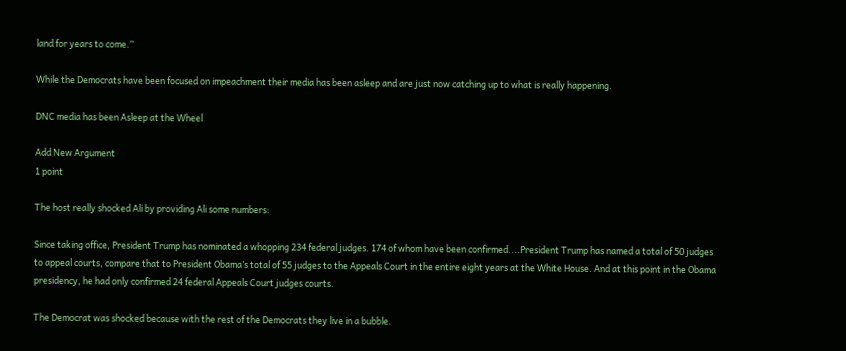land for years to come.”

While the Democrats have been focused on impeachment their media has been asleep and are just now catching up to what is really happening.

DNC media has been Asleep at the Wheel

Add New Argument
1 point

The host really shocked Ali by providing Ali some numbers:

Since taking office, President Trump has nominated a whopping 234 federal judges. 174 of whom have been confirmed....President Trump has named a total of 50 judges to appeal courts, compare that to President Obama’s total of 55 judges to the Appeals Court in the entire eight years at the White House. And at this point in the Obama presidency, he had only confirmed 24 federal Appeals Court judges courts.

The Democrat was shocked because with the rest of the Democrats they live in a bubble.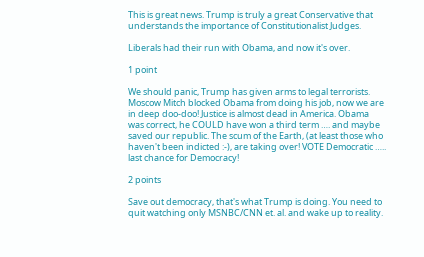This is great news. Trump is truly a great Conservative that understands the importance of Constitutionalist Judges.

Liberals had their run with Obama, and now it's over.

1 point

We should panic, Trump has given arms to legal terrorists. Moscow Mitch blocked Obama from doing his job, now we are in deep doo-doo! Justice is almost dead in America. Obama was correct, he COULD have won a third term …. and maybe saved our republic. The scum of the Earth, (at least those who haven't been indicted :-), are taking over! VOTE Democratic ….. last chance for Democracy!

2 points

Save out democracy, that's what Trump is doing. You need to quit watching only MSNBC/CNN et. al. and wake up to reality.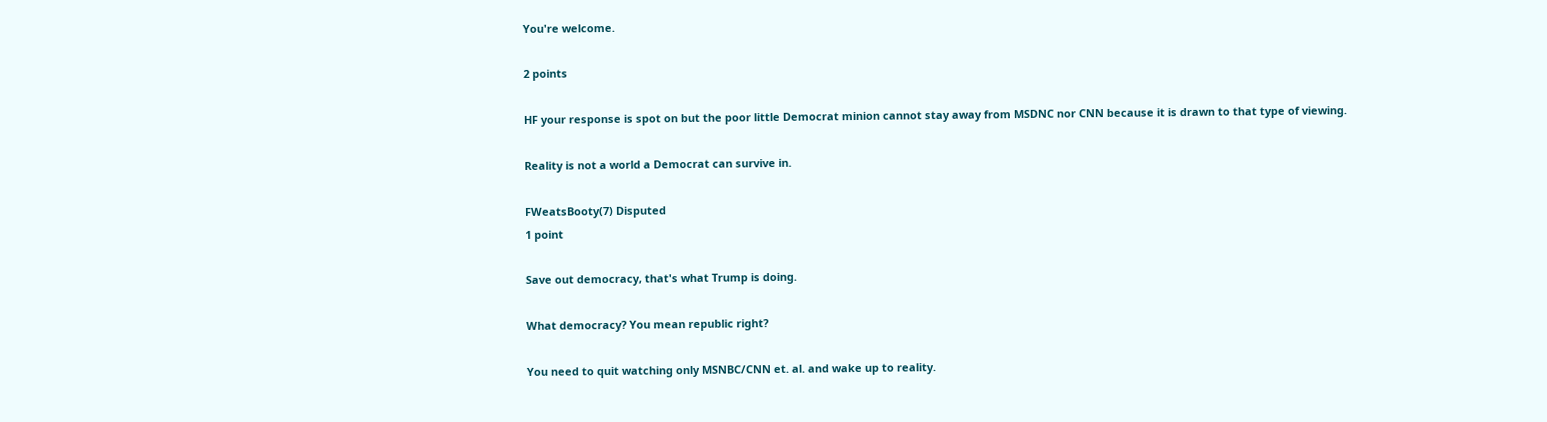You're welcome.

2 points

HF your response is spot on but the poor little Democrat minion cannot stay away from MSDNC nor CNN because it is drawn to that type of viewing.

Reality is not a world a Democrat can survive in.

FWeatsBooty(7) Disputed
1 point

Save out democracy, that's what Trump is doing.

What democracy? You mean republic right?

You need to quit watching only MSNBC/CNN et. al. and wake up to reality.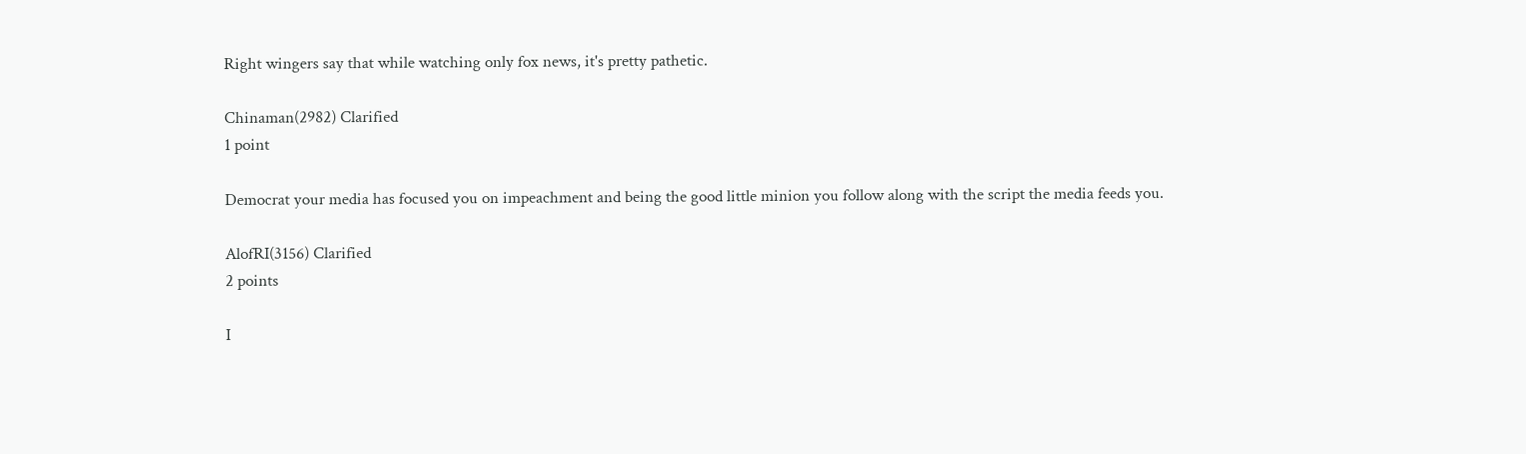Right wingers say that while watching only fox news, it's pretty pathetic.

Chinaman(2982) Clarified
1 point

Democrat your media has focused you on impeachment and being the good little minion you follow along with the script the media feeds you.

AlofRI(3156) Clarified
2 points

I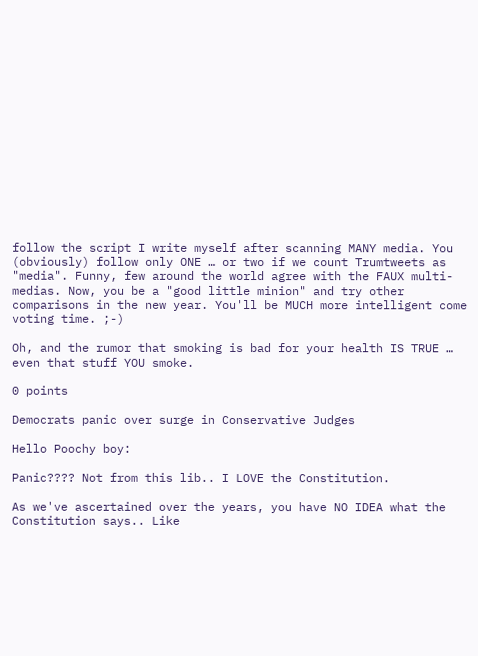follow the script I write myself after scanning MANY media. You (obviously) follow only ONE … or two if we count Trumtweets as "media". Funny, few around the world agree with the FAUX multi-medias. Now, you be a "good little minion" and try other comparisons in the new year. You'll be MUCH more intelligent come voting time. ;-)

Oh, and the rumor that smoking is bad for your health IS TRUE … even that stuff YOU smoke.

0 points

Democrats panic over surge in Conservative Judges

Hello Poochy boy:

Panic???? Not from this lib.. I LOVE the Constitution.

As we've ascertained over the years, you have NO IDEA what the Constitution says.. Like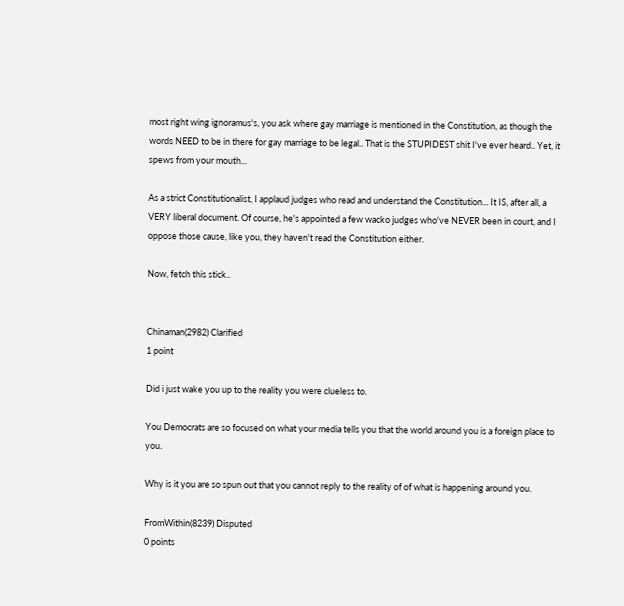most right wing ignoramus's, you ask where gay marriage is mentioned in the Constitution, as though the words NEED to be in there for gay marriage to be legal.. That is the STUPIDEST shit I've ever heard.. Yet, it spews from your mouth...

As a strict Constitutionalist, I applaud judges who read and understand the Constitution... It IS, after all, a VERY liberal document. Of course, he's appointed a few wacko judges who've NEVER been in court, and I oppose those cause, like you, they haven't read the Constitution either.

Now, fetch this stick..


Chinaman(2982) Clarified
1 point

Did i just wake you up to the reality you were clueless to.

You Democrats are so focused on what your media tells you that the world around you is a foreign place to you.

Why is it you are so spun out that you cannot reply to the reality of of what is happening around you.

FromWithin(8239) Disputed
0 points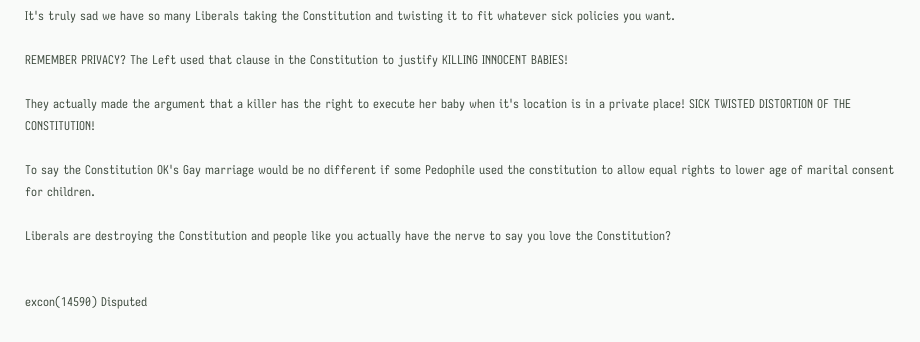It's truly sad we have so many Liberals taking the Constitution and twisting it to fit whatever sick policies you want.

REMEMBER PRIVACY? The Left used that clause in the Constitution to justify KILLING INNOCENT BABIES!

They actually made the argument that a killer has the right to execute her baby when it's location is in a private place! SICK TWISTED DISTORTION OF THE CONSTITUTION!

To say the Constitution OK's Gay marriage would be no different if some Pedophile used the constitution to allow equal rights to lower age of marital consent for children.

Liberals are destroying the Constitution and people like you actually have the nerve to say you love the Constitution?


excon(14590) Disputed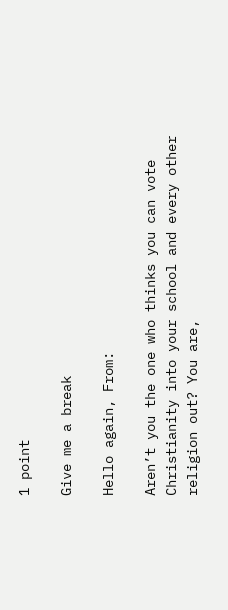1 point

Give me a break

Hello again, From:

Aren’t you the one who thinks you can vote Christianity into your school and every other religion out? You are,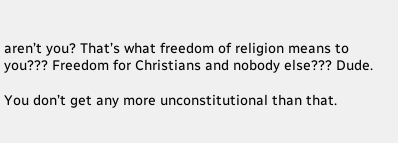aren’t you? That’s what freedom of religion means to you??? Freedom for Christians and nobody else??? Dude.

You don’t get any more unconstitutional than that.